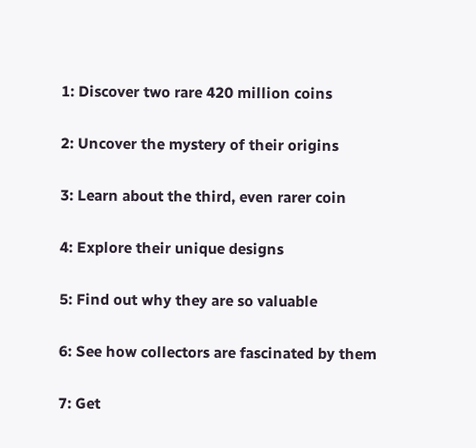1: Discover two rare 420 million coins

2: Uncover the mystery of their origins

3: Learn about the third, even rarer coin

4: Explore their unique designs

5: Find out why they are so valuable

6: See how collectors are fascinated by them

7: Get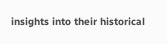insights into their historical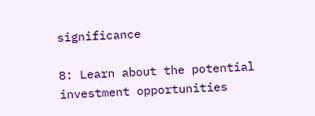significance

8: Learn about the potential investment opportunities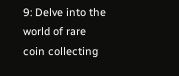9: Delve into the world of rare coin collecting